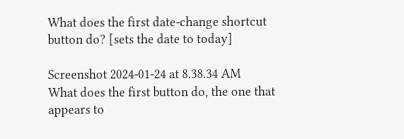What does the first date-change shortcut button do? [sets the date to today]

Screenshot 2024-01-24 at 8.38.34 AM
What does the first button do, the one that appears to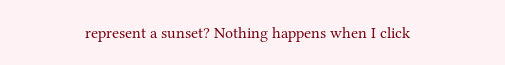represent a sunset? Nothing happens when I click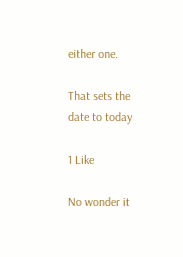either one.

That sets the date to today

1 Like

No wonder it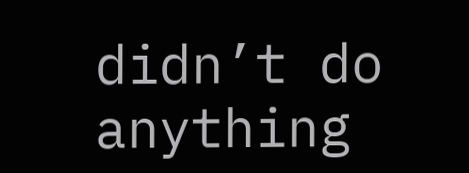didn’t do anything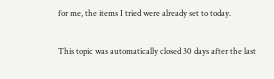for me, the items I tried were already set to today.


This topic was automatically closed 30 days after the last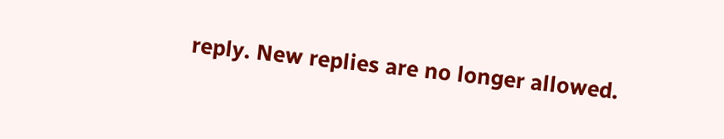reply. New replies are no longer allowed.